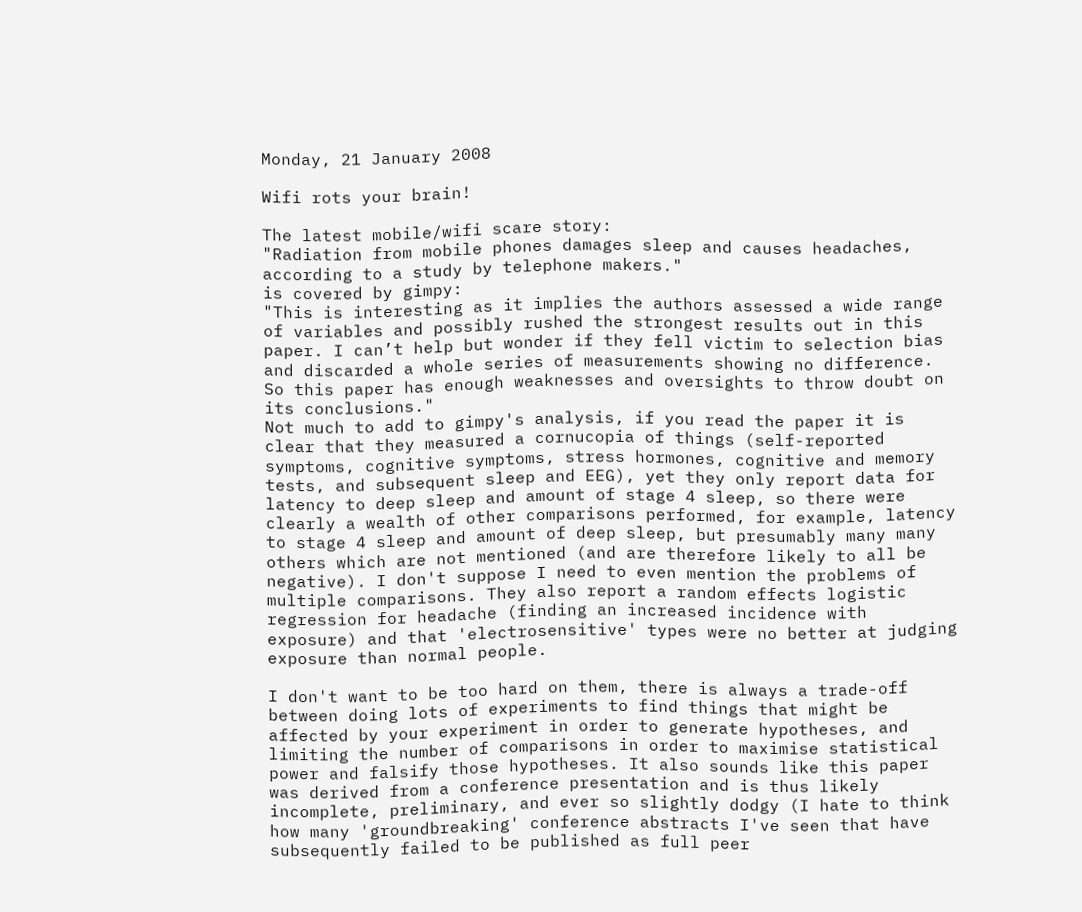Monday, 21 January 2008

Wifi rots your brain!

The latest mobile/wifi scare story:
"Radiation from mobile phones damages sleep and causes headaches, according to a study by telephone makers."
is covered by gimpy:
"This is interesting as it implies the authors assessed a wide range of variables and possibly rushed the strongest results out in this paper. I can’t help but wonder if they fell victim to selection bias and discarded a whole series of measurements showing no difference. So this paper has enough weaknesses and oversights to throw doubt on its conclusions."
Not much to add to gimpy's analysis, if you read the paper it is clear that they measured a cornucopia of things (self-reported symptoms, cognitive symptoms, stress hormones, cognitive and memory tests, and subsequent sleep and EEG), yet they only report data for latency to deep sleep and amount of stage 4 sleep, so there were clearly a wealth of other comparisons performed, for example, latency to stage 4 sleep and amount of deep sleep, but presumably many many others which are not mentioned (and are therefore likely to all be negative). I don't suppose I need to even mention the problems of multiple comparisons. They also report a random effects logistic regression for headache (finding an increased incidence with exposure) and that 'electrosensitive' types were no better at judging exposure than normal people.

I don't want to be too hard on them, there is always a trade-off between doing lots of experiments to find things that might be affected by your experiment in order to generate hypotheses, and limiting the number of comparisons in order to maximise statistical power and falsify those hypotheses. It also sounds like this paper was derived from a conference presentation and is thus likely incomplete, preliminary, and ever so slightly dodgy (I hate to think how many 'groundbreaking' conference abstracts I've seen that have subsequently failed to be published as full peer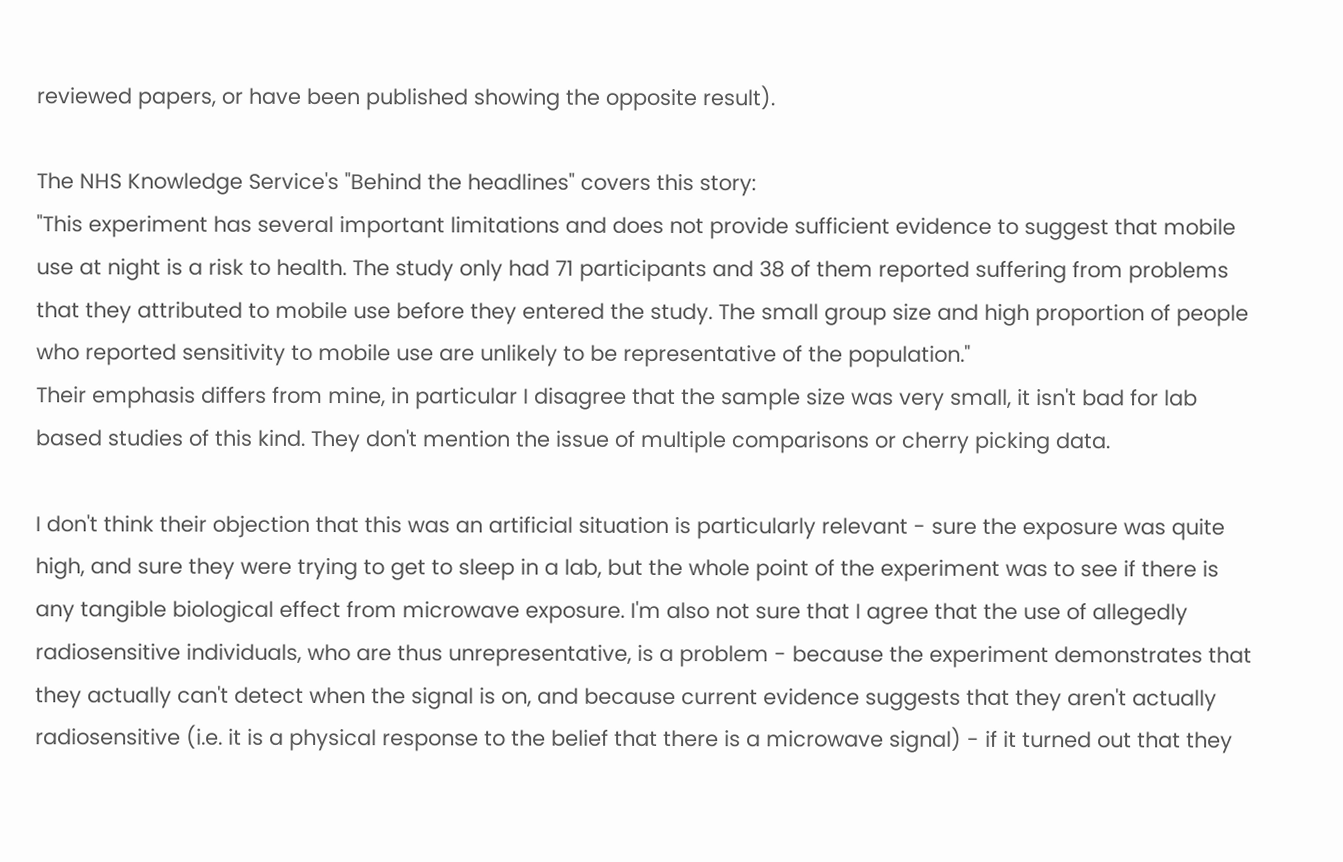reviewed papers, or have been published showing the opposite result).

The NHS Knowledge Service's "Behind the headlines" covers this story:
"This experiment has several important limitations and does not provide sufficient evidence to suggest that mobile use at night is a risk to health. The study only had 71 participants and 38 of them reported suffering from problems that they attributed to mobile use before they entered the study. The small group size and high proportion of people who reported sensitivity to mobile use are unlikely to be representative of the population."
Their emphasis differs from mine, in particular I disagree that the sample size was very small, it isn't bad for lab based studies of this kind. They don't mention the issue of multiple comparisons or cherry picking data.

I don't think their objection that this was an artificial situation is particularly relevant - sure the exposure was quite high, and sure they were trying to get to sleep in a lab, but the whole point of the experiment was to see if there is any tangible biological effect from microwave exposure. I'm also not sure that I agree that the use of allegedly radiosensitive individuals, who are thus unrepresentative, is a problem - because the experiment demonstrates that they actually can't detect when the signal is on, and because current evidence suggests that they aren't actually radiosensitive (i.e. it is a physical response to the belief that there is a microwave signal) - if it turned out that they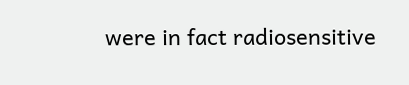were in fact radiosensitive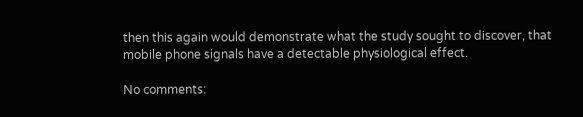then this again would demonstrate what the study sought to discover, that mobile phone signals have a detectable physiological effect.

No comments: